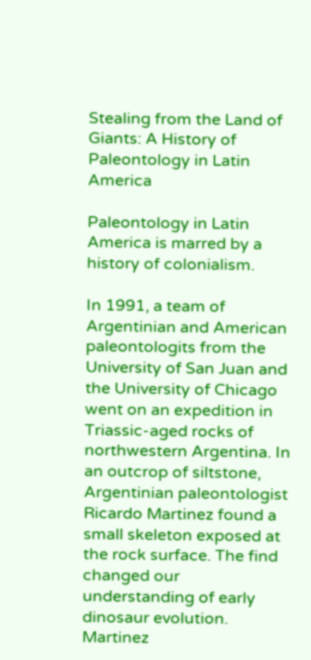Stealing from the Land of Giants: A History of Paleontology in Latin America

Paleontology in Latin America is marred by a history of colonialism.

In 1991, a team of Argentinian and American paleontologits from the University of San Juan and the University of Chicago went on an expedition in Triassic-aged rocks of northwestern Argentina. In an outcrop of siltstone, Argentinian paleontologist Ricardo Martinez found a small skeleton exposed at the rock surface. The find changed our understanding of early dinosaur evolution. Martinez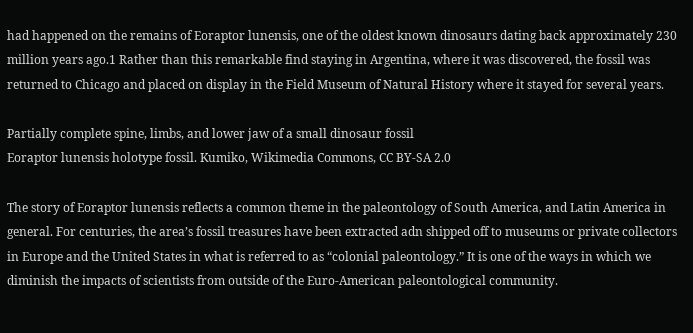had happened on the remains of Eoraptor lunensis, one of the oldest known dinosaurs dating back approximately 230 million years ago.1 Rather than this remarkable find staying in Argentina, where it was discovered, the fossil was returned to Chicago and placed on display in the Field Museum of Natural History where it stayed for several years.

Partially complete spine, limbs, and lower jaw of a small dinosaur fossil
Eoraptor lunensis holotype fossil. Kumiko, Wikimedia Commons, CC BY-SA 2.0

The story of Eoraptor lunensis reflects a common theme in the paleontology of South America, and Latin America in general. For centuries, the area’s fossil treasures have been extracted adn shipped off to museums or private collectors in Europe and the United States in what is referred to as “colonial paleontology.” It is one of the ways in which we diminish the impacts of scientists from outside of the Euro-American paleontological community.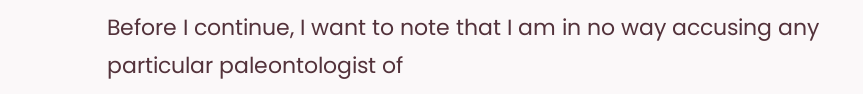Before I continue, I want to note that I am in no way accusing any particular paleontologist of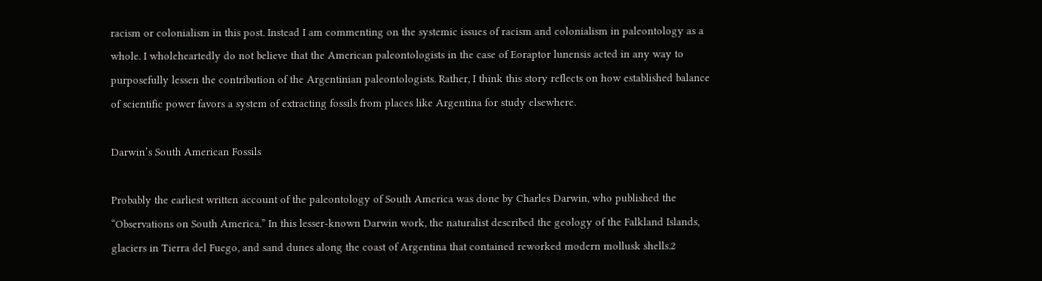racism or colonialism in this post. Instead I am commenting on the systemic issues of racism and colonialism in paleontology as a whole. I wholeheartedly do not believe that the American paleontologists in the case of Eoraptor lunensis acted in any way to purposefully lessen the contribution of the Argentinian paleontologists. Rather, I think this story reflects on how established balance of scientific power favors a system of extracting fossils from places like Argentina for study elsewhere.

Darwin’s South American Fossils

Probably the earliest written account of the paleontology of South America was done by Charles Darwin, who published the “Observations on South America.” In this lesser-known Darwin work, the naturalist described the geology of the Falkland Islands, glaciers in Tierra del Fuego, and sand dunes along the coast of Argentina that contained reworked modern mollusk shells.2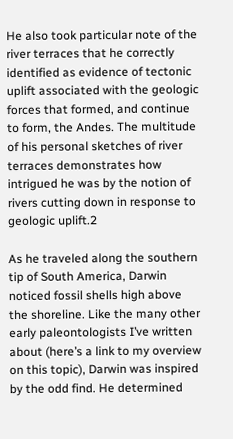He also took particular note of the river terraces that he correctly identified as evidence of tectonic uplift associated with the geologic forces that formed, and continue to form, the Andes. The multitude of his personal sketches of river terraces demonstrates how intrigued he was by the notion of rivers cutting down in response to geologic uplift.2

As he traveled along the southern tip of South America, Darwin noticed fossil shells high above the shoreline. Like the many other early paleontologists I’ve written about (here’s a link to my overview on this topic), Darwin was inspired by the odd find. He determined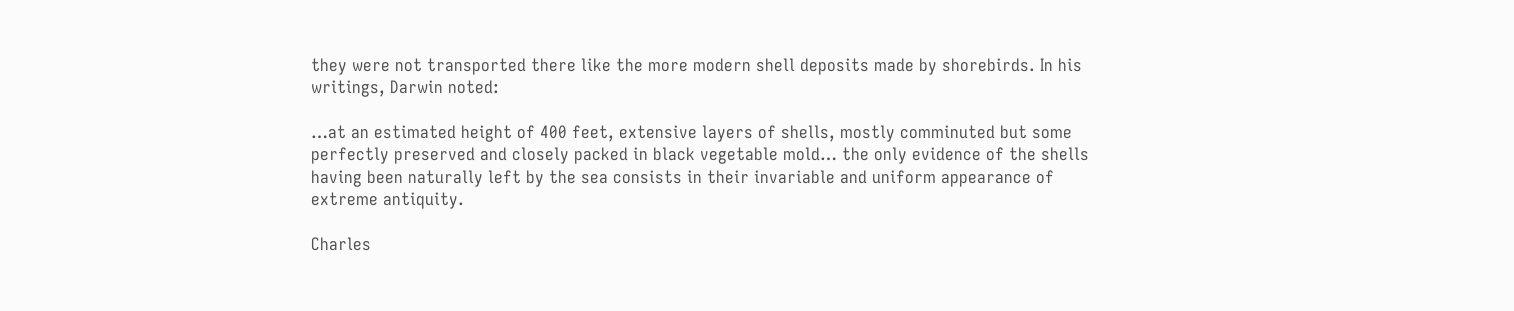they were not transported there like the more modern shell deposits made by shorebirds. In his writings, Darwin noted:

…at an estimated height of 400 feet, extensive layers of shells, mostly comminuted but some perfectly preserved and closely packed in black vegetable mold… the only evidence of the shells having been naturally left by the sea consists in their invariable and uniform appearance of extreme antiquity.

Charles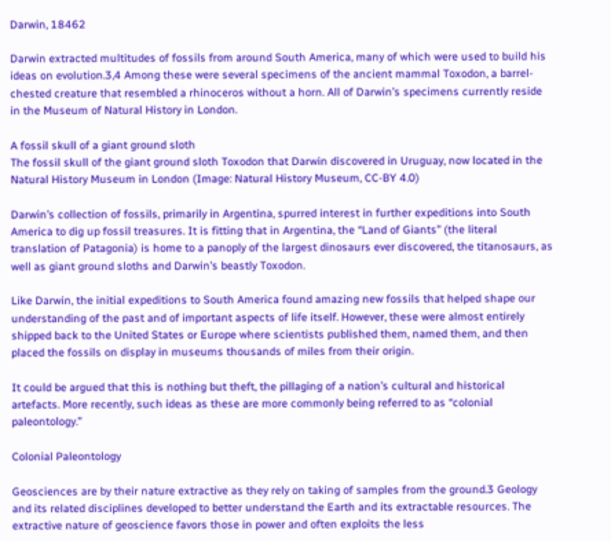Darwin, 18462

Darwin extracted multitudes of fossils from around South America, many of which were used to build his ideas on evolution.3,4 Among these were several specimens of the ancient mammal Toxodon, a barrel-chested creature that resembled a rhinoceros without a horn. All of Darwin’s specimens currently reside in the Museum of Natural History in London.

A fossil skull of a giant ground sloth
The fossil skull of the giant ground sloth Toxodon that Darwin discovered in Uruguay, now located in the Natural History Museum in London (Image: Natural History Museum, CC-BY 4.0)

Darwin’s collection of fossils, primarily in Argentina, spurred interest in further expeditions into South America to dig up fossil treasures. It is fitting that in Argentina, the “Land of Giants” (the literal translation of Patagonia) is home to a panoply of the largest dinosaurs ever discovered, the titanosaurs, as well as giant ground sloths and Darwin’s beastly Toxodon.

Like Darwin, the initial expeditions to South America found amazing new fossils that helped shape our understanding of the past and of important aspects of life itself. However, these were almost entirely shipped back to the United States or Europe where scientists published them, named them, and then placed the fossils on display in museums thousands of miles from their origin.

It could be argued that this is nothing but theft, the pillaging of a nation’s cultural and historical artefacts. More recently, such ideas as these are more commonly being referred to as “colonial paleontology.”

Colonial Paleontology

Geosciences are by their nature extractive as they rely on taking of samples from the ground.3 Geology and its related disciplines developed to better understand the Earth and its extractable resources. The extractive nature of geoscience favors those in power and often exploits the less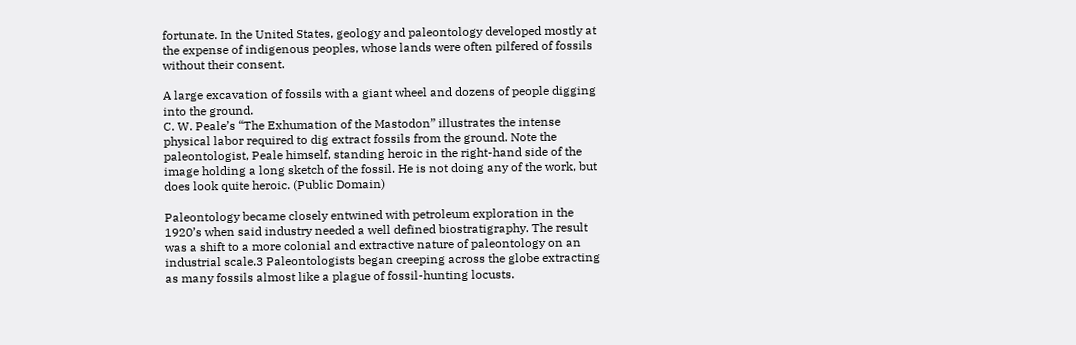fortunate. In the United States, geology and paleontology developed mostly at the expense of indigenous peoples, whose lands were often pilfered of fossils without their consent.

A large excavation of fossils with a giant wheel and dozens of people digging into the ground.
C. W. Peale’s “The Exhumation of the Mastodon” illustrates the intense physical labor required to dig extract fossils from the ground. Note the paleontologist, Peale himself, standing heroic in the right-hand side of the image holding a long sketch of the fossil. He is not doing any of the work, but does look quite heroic. (Public Domain)

Paleontology became closely entwined with petroleum exploration in the 1920’s when said industry needed a well defined biostratigraphy. The result was a shift to a more colonial and extractive nature of paleontology on an industrial scale.3 Paleontologists began creeping across the globe extracting as many fossils almost like a plague of fossil-hunting locusts.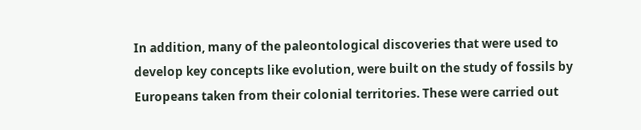In addition, many of the paleontological discoveries that were used to develop key concepts like evolution, were built on the study of fossils by Europeans taken from their colonial territories. These were carried out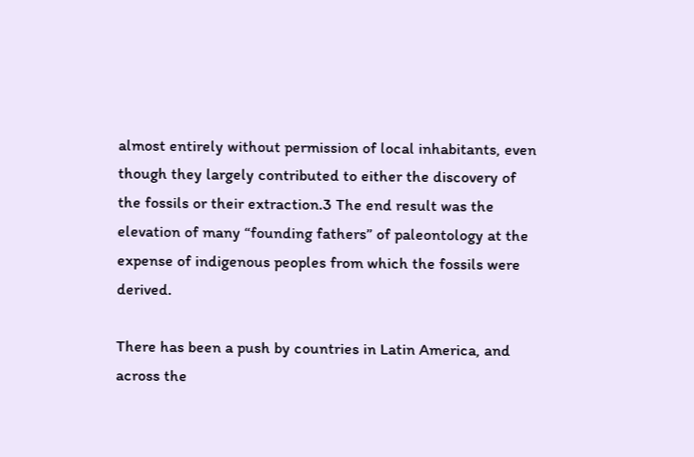almost entirely without permission of local inhabitants, even though they largely contributed to either the discovery of the fossils or their extraction.3 The end result was the elevation of many “founding fathers” of paleontology at the expense of indigenous peoples from which the fossils were derived.

There has been a push by countries in Latin America, and across the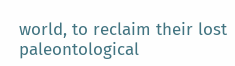world, to reclaim their lost paleontological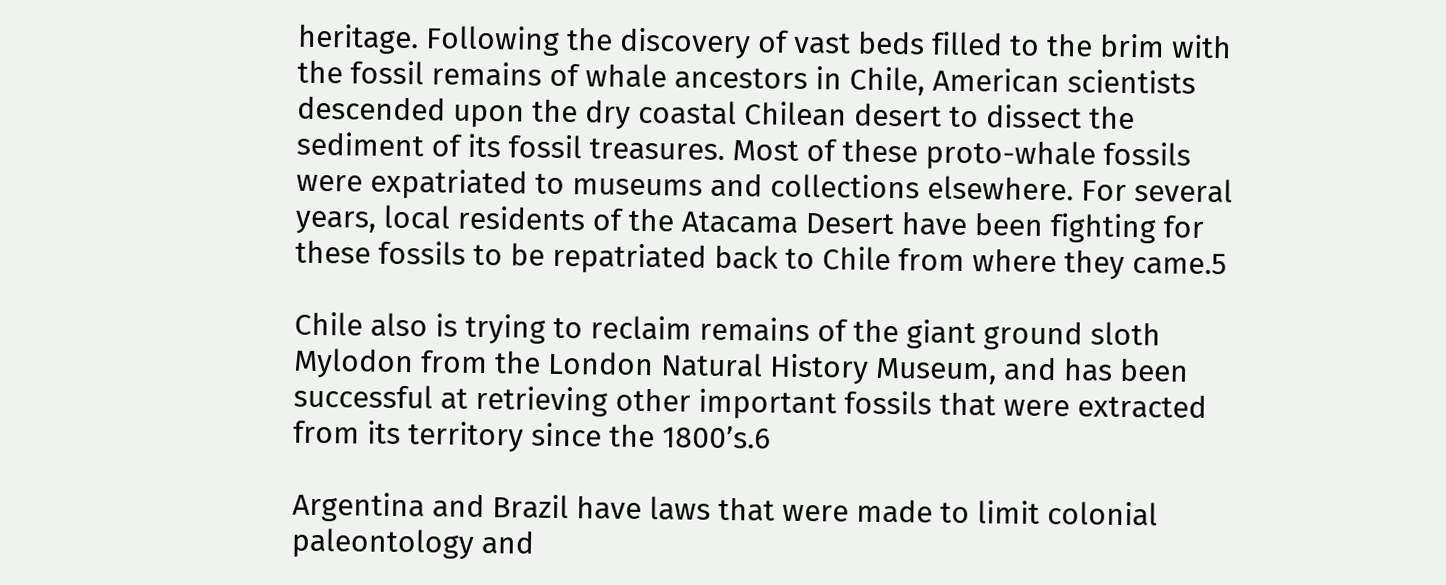heritage. Following the discovery of vast beds filled to the brim with the fossil remains of whale ancestors in Chile, American scientists descended upon the dry coastal Chilean desert to dissect the sediment of its fossil treasures. Most of these proto-whale fossils were expatriated to museums and collections elsewhere. For several years, local residents of the Atacama Desert have been fighting for these fossils to be repatriated back to Chile from where they came.5

Chile also is trying to reclaim remains of the giant ground sloth Mylodon from the London Natural History Museum, and has been successful at retrieving other important fossils that were extracted from its territory since the 1800’s.6

Argentina and Brazil have laws that were made to limit colonial paleontology and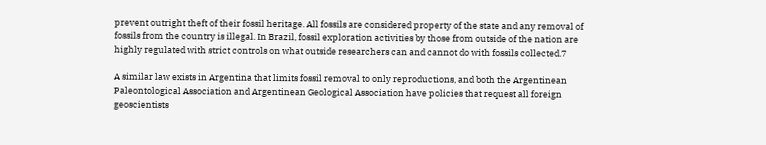prevent outright theft of their fossil heritage. All fossils are considered property of the state and any removal of fossils from the country is illegal. In Brazil, fossil exploration activities by those from outside of the nation are highly regulated with strict controls on what outside researchers can and cannot do with fossils collected.7

A similar law exists in Argentina that limits fossil removal to only reproductions, and both the Argentinean Paleontological Association and Argentinean Geological Association have policies that request all foreign geoscientists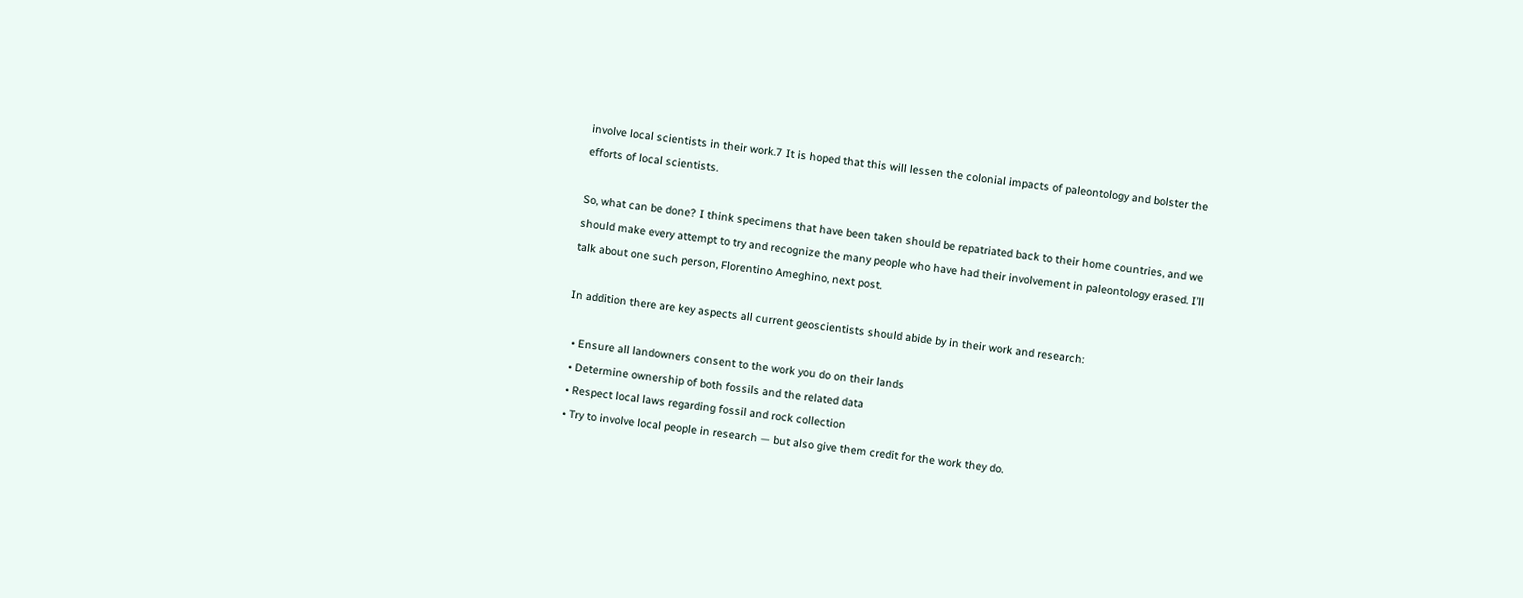involve local scientists in their work.7 It is hoped that this will lessen the colonial impacts of paleontology and bolster the efforts of local scientists.

So, what can be done? I think specimens that have been taken should be repatriated back to their home countries, and we should make every attempt to try and recognize the many people who have had their involvement in paleontology erased. I’ll talk about one such person, Florentino Ameghino, next post.

In addition there are key aspects all current geoscientists should abide by in their work and research:

  • Ensure all landowners consent to the work you do on their lands
  • Determine ownership of both fossils and the related data
  • Respect local laws regarding fossil and rock collection
  • Try to involve local people in research — but also give them credit for the work they do.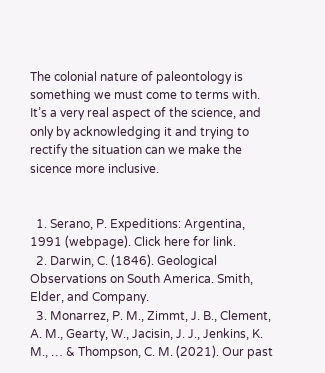The colonial nature of paleontology is something we must come to terms with. It’s a very real aspect of the science, and only by acknowledging it and trying to rectify the situation can we make the sicence more inclusive.


  1. Serano, P. Expeditions: Argentina, 1991 (webpage). Click here for link.
  2. Darwin, C. (1846). Geological Observations on South America. Smith, Elder, and Company.
  3. Monarrez, P. M., Zimmt, J. B., Clement, A. M., Gearty, W., Jacisin, J. J., Jenkins, K. M., … & Thompson, C. M. (2021). Our past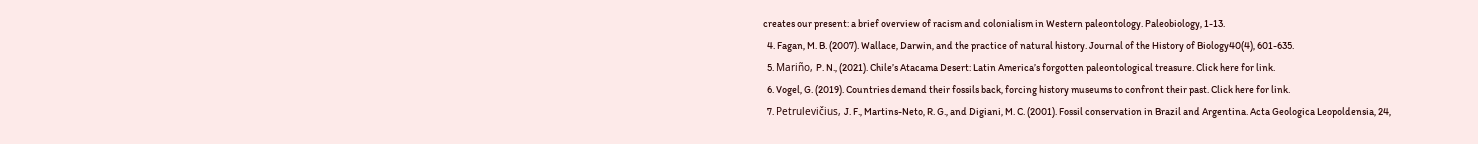creates our present: a brief overview of racism and colonialism in Western paleontology. Paleobiology, 1-13.
  4. Fagan, M. B. (2007). Wallace, Darwin, and the practice of natural history. Journal of the History of Biology40(4), 601-635.
  5. Mariño, P. N., (2021). Chile’s Atacama Desert: Latin America’s forgotten paleontological treasure. Click here for link.
  6. Vogel, G. (2019). Countries demand their fossils back, forcing history museums to confront their past. Click here for link.
  7. Petrulevičius, J. F., Martins-Neto, R. G., and Digiani, M. C. (2001). Fossil conservation in Brazil and Argentina. Acta Geologica Leopoldensia, 24,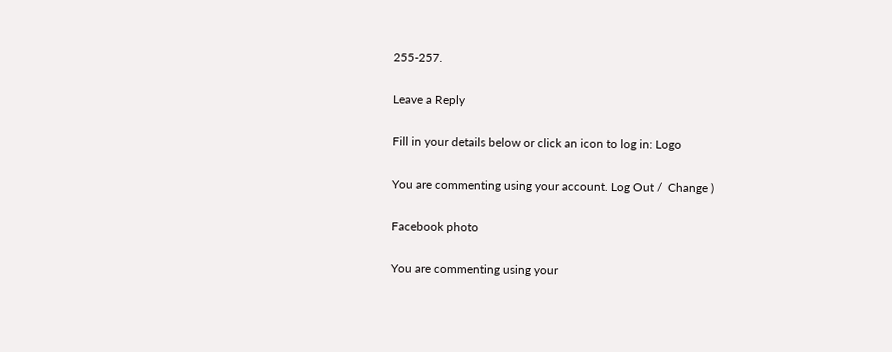255-257.

Leave a Reply

Fill in your details below or click an icon to log in: Logo

You are commenting using your account. Log Out /  Change )

Facebook photo

You are commenting using your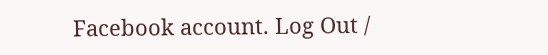Facebook account. Log Out /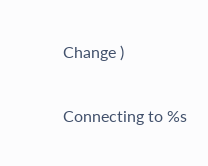Change )

Connecting to %s